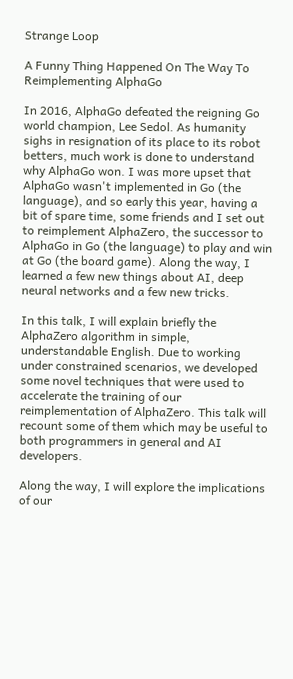Strange Loop

A Funny Thing Happened On The Way To Reimplementing AlphaGo

In 2016, AlphaGo defeated the reigning Go world champion, Lee Sedol. As humanity sighs in resignation of its place to its robot betters, much work is done to understand why AlphaGo won. I was more upset that AlphaGo wasn't implemented in Go (the language), and so early this year, having a bit of spare time, some friends and I set out to reimplement AlphaZero, the successor to AlphaGo in Go (the language) to play and win at Go (the board game). Along the way, I learned a few new things about AI, deep neural networks and a few new tricks.

In this talk, I will explain briefly the AlphaZero algorithm in simple, understandable English. Due to working under constrained scenarios, we developed some novel techniques that were used to accelerate the training of our reimplementation of AlphaZero. This talk will recount some of them which may be useful to both programmers in general and AI developers.

Along the way, I will explore the implications of our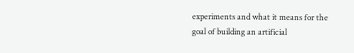experiments and what it means for the goal of building an artificial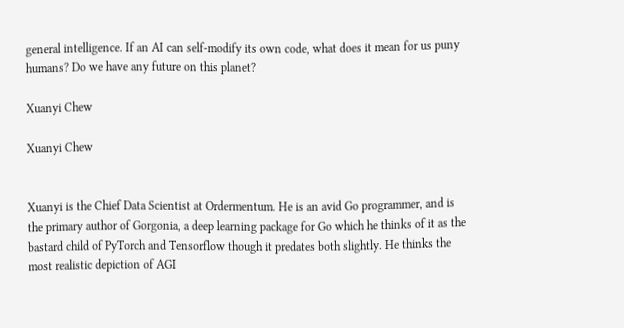general intelligence. If an AI can self-modify its own code, what does it mean for us puny humans? Do we have any future on this planet?

Xuanyi Chew

Xuanyi Chew


Xuanyi is the Chief Data Scientist at Ordermentum. He is an avid Go programmer, and is the primary author of Gorgonia, a deep learning package for Go which he thinks of it as the bastard child of PyTorch and Tensorflow though it predates both slightly. He thinks the most realistic depiction of AGI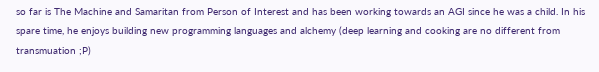so far is The Machine and Samaritan from Person of Interest and has been working towards an AGI since he was a child. In his spare time, he enjoys building new programming languages and alchemy (deep learning and cooking are no different from transmuation ;P)